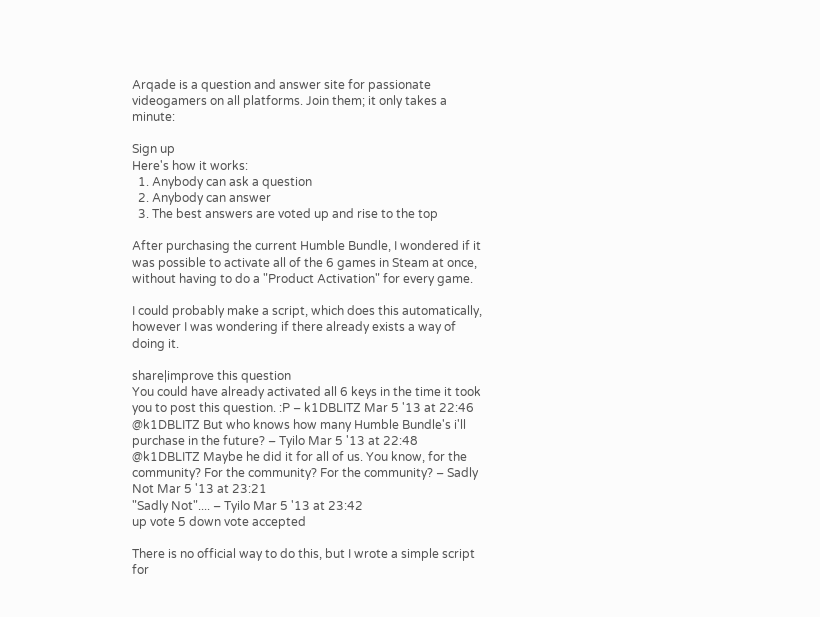Arqade is a question and answer site for passionate videogamers on all platforms. Join them; it only takes a minute:

Sign up
Here's how it works:
  1. Anybody can ask a question
  2. Anybody can answer
  3. The best answers are voted up and rise to the top

After purchasing the current Humble Bundle, I wondered if it was possible to activate all of the 6 games in Steam at once, without having to do a "Product Activation" for every game.

I could probably make a script, which does this automatically, however I was wondering if there already exists a way of doing it.

share|improve this question
You could have already activated all 6 keys in the time it took you to post this question. :P – k1DBLITZ Mar 5 '13 at 22:46
@k1DBLITZ But who knows how many Humble Bundle's i'll purchase in the future? – Tyilo Mar 5 '13 at 22:48
@k1DBLITZ Maybe he did it for all of us. You know, for the community? For the community? For the community? – Sadly Not Mar 5 '13 at 23:21
"Sadly Not".... – Tyilo Mar 5 '13 at 23:42
up vote 5 down vote accepted

There is no official way to do this, but I wrote a simple script for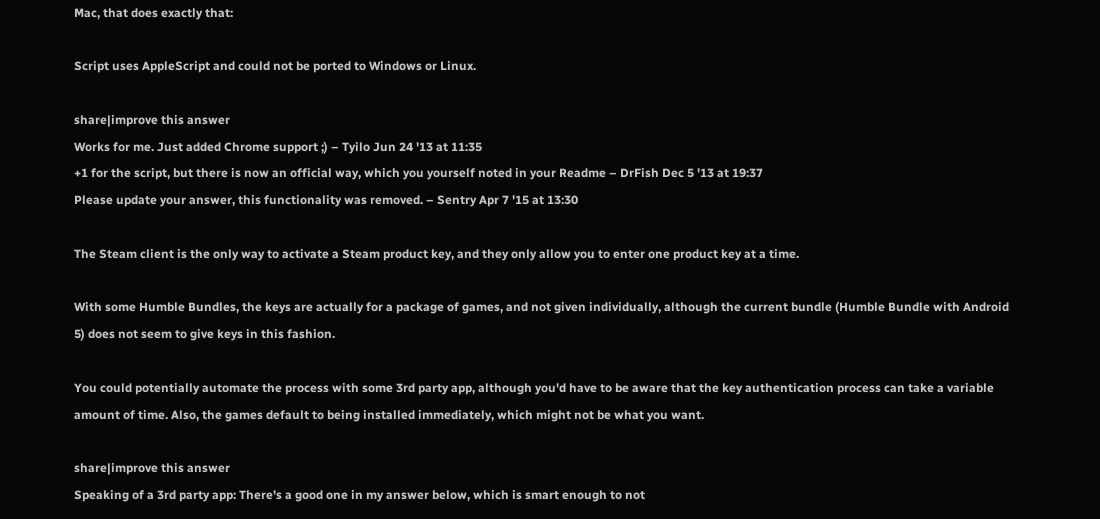Mac, that does exactly that:

Script uses AppleScript and could not be ported to Windows or Linux.

share|improve this answer
Works for me. Just added Chrome support ;) – Tyilo Jun 24 '13 at 11:35
+1 for the script, but there is now an official way, which you yourself noted in your Readme – DrFish Dec 5 '13 at 19:37
Please update your answer, this functionality was removed. – Sentry Apr 7 '15 at 13:30

The Steam client is the only way to activate a Steam product key, and they only allow you to enter one product key at a time.

With some Humble Bundles, the keys are actually for a package of games, and not given individually, although the current bundle (Humble Bundle with Android 5) does not seem to give keys in this fashion.

You could potentially automate the process with some 3rd party app, although you'd have to be aware that the key authentication process can take a variable amount of time. Also, the games default to being installed immediately, which might not be what you want.

share|improve this answer
Speaking of a 3rd party app: There's a good one in my answer below, which is smart enough to not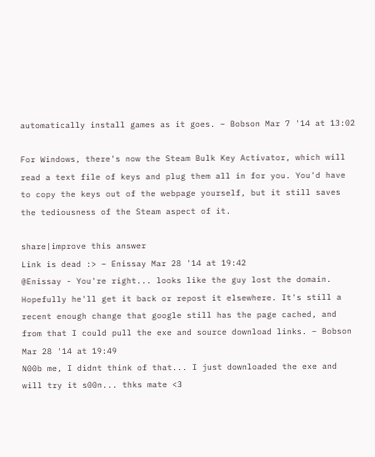automatically install games as it goes. – Bobson Mar 7 '14 at 13:02

For Windows, there's now the Steam Bulk Key Activator, which will read a text file of keys and plug them all in for you. You'd have to copy the keys out of the webpage yourself, but it still saves the tediousness of the Steam aspect of it.

share|improve this answer
Link is dead :> – Enissay Mar 28 '14 at 19:42
@Enissay - You're right... looks like the guy lost the domain. Hopefully he'll get it back or repost it elsewhere. It's still a recent enough change that google still has the page cached, and from that I could pull the exe and source download links. – Bobson Mar 28 '14 at 19:49
N00b me, I didnt think of that... I just downloaded the exe and will try it s00n... thks mate <3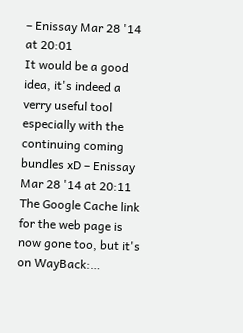– Enissay Mar 28 '14 at 20:01
It would be a good idea, it's indeed a verry useful tool especially with the continuing coming bundles xD – Enissay Mar 28 '14 at 20:11
The Google Cache link for the web page is now gone too, but it's on WayBack:…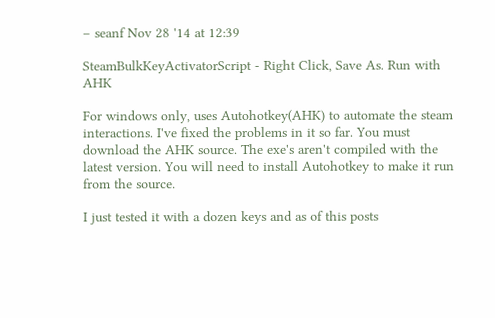– seanf Nov 28 '14 at 12:39

SteamBulkKeyActivatorScript - Right Click, Save As. Run with AHK

For windows only, uses Autohotkey(AHK) to automate the steam interactions. I've fixed the problems in it so far. You must download the AHK source. The exe's aren't compiled with the latest version. You will need to install Autohotkey to make it run from the source.

I just tested it with a dozen keys and as of this posts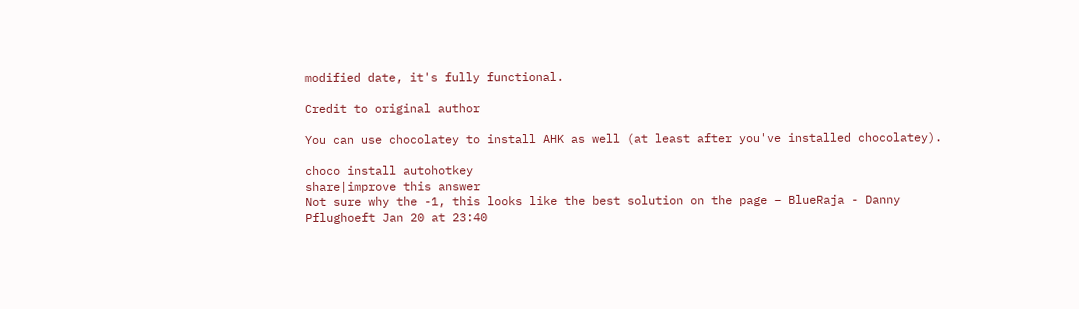modified date, it's fully functional.

Credit to original author

You can use chocolatey to install AHK as well (at least after you've installed chocolatey).

choco install autohotkey
share|improve this answer
Not sure why the -1, this looks like the best solution on the page – BlueRaja - Danny Pflughoeft Jan 20 at 23:40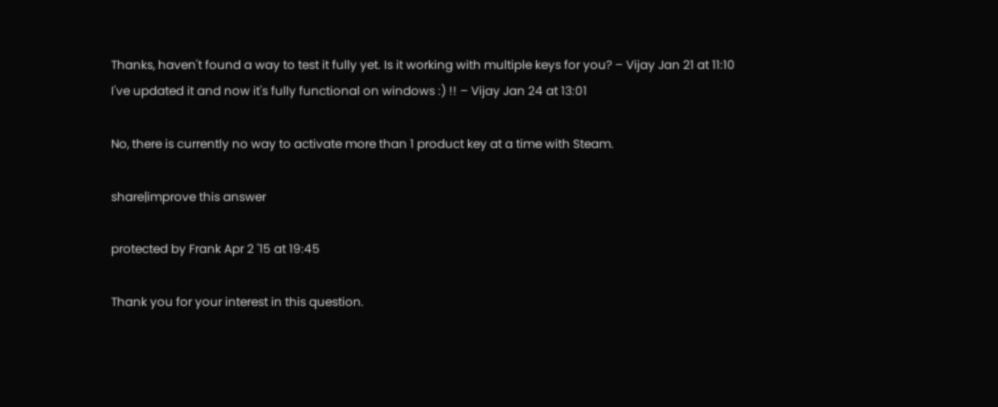Thanks, haven't found a way to test it fully yet. Is it working with multiple keys for you? – Vijay Jan 21 at 11:10
I've updated it and now it's fully functional on windows :) !! – Vijay Jan 24 at 13:01

No, there is currently no way to activate more than 1 product key at a time with Steam.

share|improve this answer

protected by Frank Apr 2 '15 at 19:45

Thank you for your interest in this question.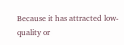Because it has attracted low-quality or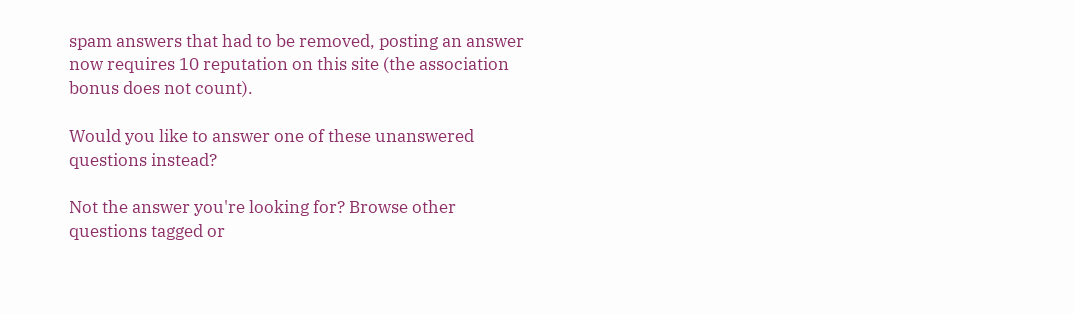spam answers that had to be removed, posting an answer now requires 10 reputation on this site (the association bonus does not count).

Would you like to answer one of these unanswered questions instead?

Not the answer you're looking for? Browse other questions tagged or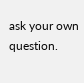ask your own question.